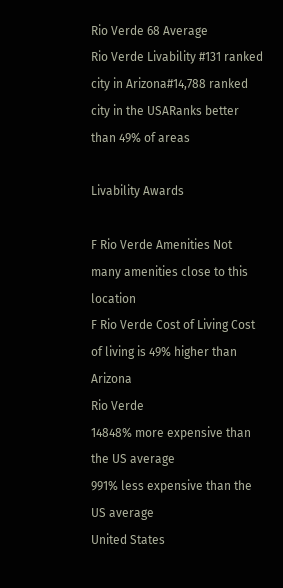Rio Verde 68 Average
Rio Verde Livability #131 ranked city in Arizona#14,788 ranked city in the USARanks better than 49% of areas

Livability Awards

F Rio Verde Amenities Not many amenities close to this location
F Rio Verde Cost of Living Cost of living is 49% higher than Arizona
Rio Verde
14848% more expensive than the US average
991% less expensive than the US average
United States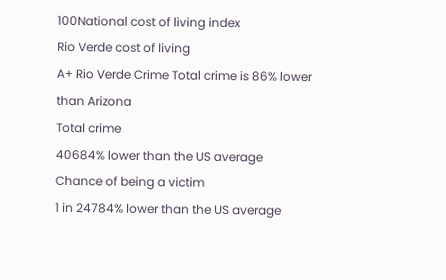100National cost of living index
Rio Verde cost of living
A+ Rio Verde Crime Total crime is 86% lower than Arizona
Total crime
40684% lower than the US average
Chance of being a victim
1 in 24784% lower than the US average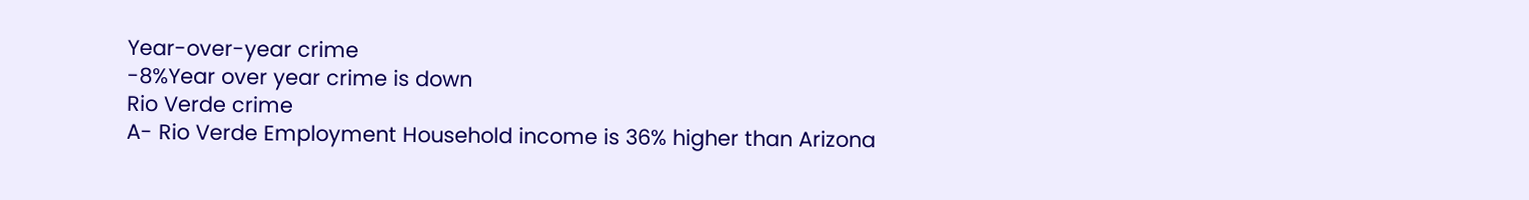Year-over-year crime
-8%Year over year crime is down
Rio Verde crime
A- Rio Verde Employment Household income is 36% higher than Arizona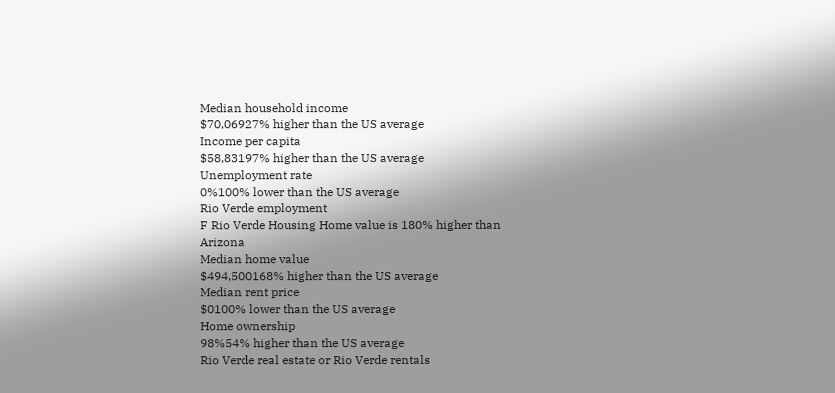Median household income
$70,06927% higher than the US average
Income per capita
$58,83197% higher than the US average
Unemployment rate
0%100% lower than the US average
Rio Verde employment
F Rio Verde Housing Home value is 180% higher than Arizona
Median home value
$494,500168% higher than the US average
Median rent price
$0100% lower than the US average
Home ownership
98%54% higher than the US average
Rio Verde real estate or Rio Verde rentals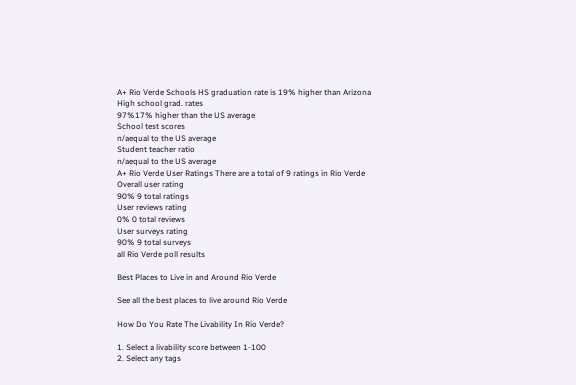A+ Rio Verde Schools HS graduation rate is 19% higher than Arizona
High school grad. rates
97%17% higher than the US average
School test scores
n/aequal to the US average
Student teacher ratio
n/aequal to the US average
A+ Rio Verde User Ratings There are a total of 9 ratings in Rio Verde
Overall user rating
90% 9 total ratings
User reviews rating
0% 0 total reviews
User surveys rating
90% 9 total surveys
all Rio Verde poll results

Best Places to Live in and Around Rio Verde

See all the best places to live around Rio Verde

How Do You Rate The Livability In Rio Verde?

1. Select a livability score between 1-100
2. Select any tags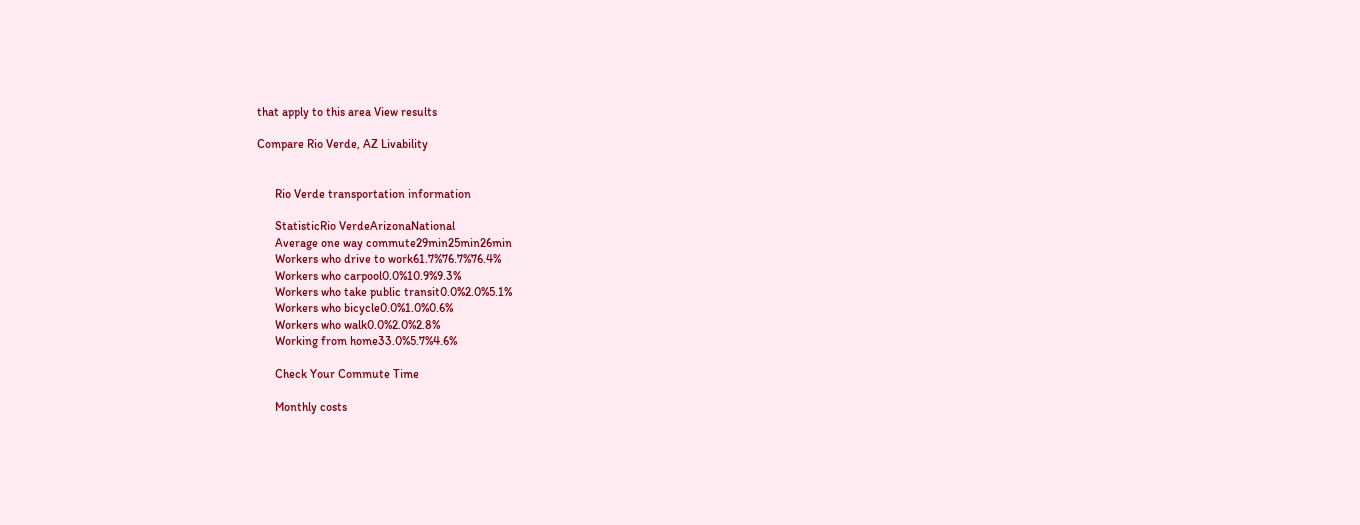that apply to this area View results

Compare Rio Verde, AZ Livability


      Rio Verde transportation information

      StatisticRio VerdeArizonaNational
      Average one way commute29min25min26min
      Workers who drive to work61.7%76.7%76.4%
      Workers who carpool0.0%10.9%9.3%
      Workers who take public transit0.0%2.0%5.1%
      Workers who bicycle0.0%1.0%0.6%
      Workers who walk0.0%2.0%2.8%
      Working from home33.0%5.7%4.6%

      Check Your Commute Time

      Monthly costs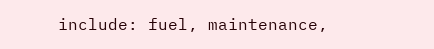include: fuel, maintenance,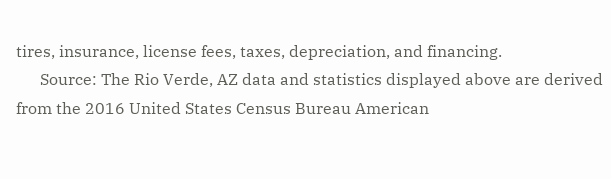tires, insurance, license fees, taxes, depreciation, and financing.
      Source: The Rio Verde, AZ data and statistics displayed above are derived from the 2016 United States Census Bureau American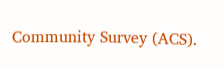Community Survey (ACS).